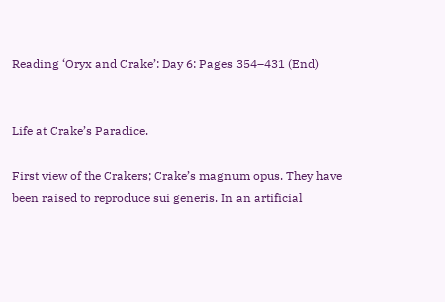Reading ‘Oryx and Crake’: Day 6: Pages 354–431 (End)


Life at Crake’s Paradice.

First view of the Crakers; Crake’s magnum opus. They have been raised to reproduce sui generis. In an artificial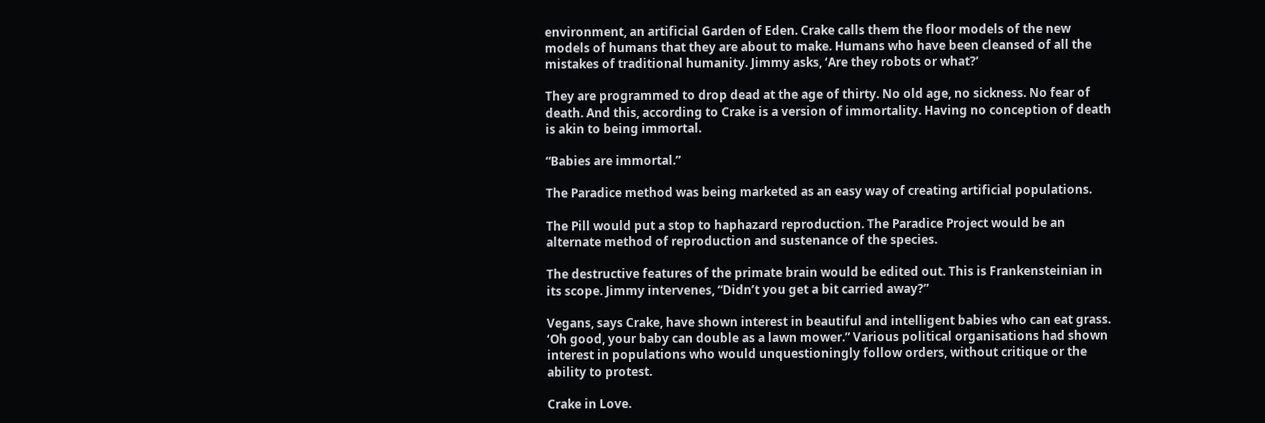environment, an artificial Garden of Eden. Crake calls them the floor models of the new models of humans that they are about to make. Humans who have been cleansed of all the mistakes of traditional humanity. Jimmy asks, ‘Are they robots or what?’

They are programmed to drop dead at the age of thirty. No old age, no sickness. No fear of death. And this, according to Crake is a version of immortality. Having no conception of death is akin to being immortal.

“Babies are immortal.”

The Paradice method was being marketed as an easy way of creating artificial populations.

The Pill would put a stop to haphazard reproduction. The Paradice Project would be an alternate method of reproduction and sustenance of the species.

The destructive features of the primate brain would be edited out. This is Frankensteinian in its scope. Jimmy intervenes, “Didn’t you get a bit carried away?”

Vegans, says Crake, have shown interest in beautiful and intelligent babies who can eat grass. ‘Oh good, your baby can double as a lawn mower.” Various political organisations had shown interest in populations who would unquestioningly follow orders, without critique or the ability to protest.

Crake in Love.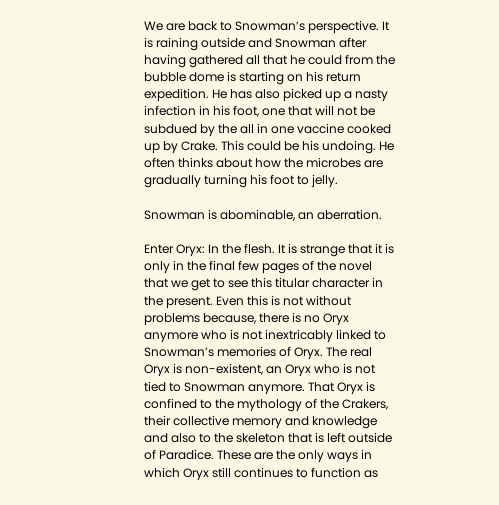We are back to Snowman’s perspective. It is raining outside and Snowman after having gathered all that he could from the bubble dome is starting on his return expedition. He has also picked up a nasty infection in his foot, one that will not be subdued by the all in one vaccine cooked up by Crake. This could be his undoing. He often thinks about how the microbes are gradually turning his foot to jelly.

Snowman is abominable, an aberration.

Enter Oryx: In the flesh. It is strange that it is only in the final few pages of the novel that we get to see this titular character in the present. Even this is not without problems because, there is no Oryx anymore who is not inextricably linked to Snowman’s memories of Oryx. The real Oryx is non-existent, an Oryx who is not tied to Snowman anymore. That Oryx is confined to the mythology of the Crakers, their collective memory and knowledge and also to the skeleton that is left outside of Paradice. These are the only ways in which Oryx still continues to function as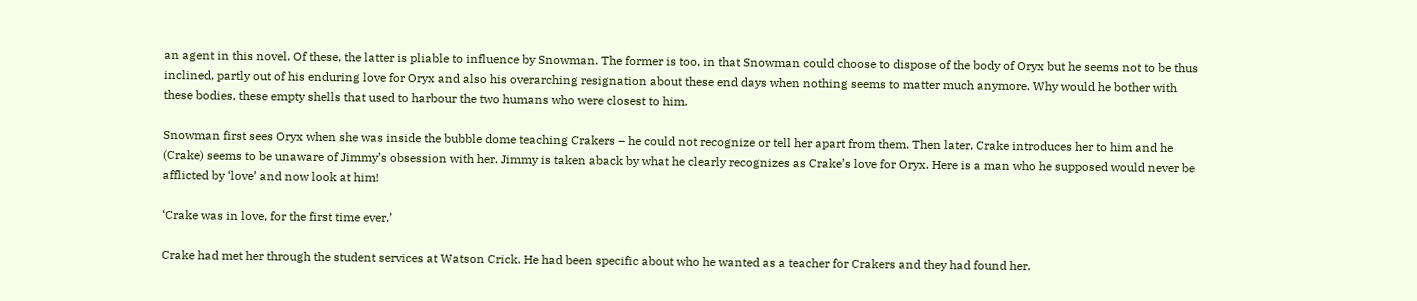an agent in this novel. Of these, the latter is pliable to influence by Snowman. The former is too, in that Snowman could choose to dispose of the body of Oryx but he seems not to be thus inclined, partly out of his enduring love for Oryx and also his overarching resignation about these end days when nothing seems to matter much anymore. Why would he bother with these bodies, these empty shells that used to harbour the two humans who were closest to him.

Snowman first sees Oryx when she was inside the bubble dome teaching Crakers – he could not recognize or tell her apart from them. Then later, Crake introduces her to him and he (Crake) seems to be unaware of Jimmy’s obsession with her. Jimmy is taken aback by what he clearly recognizes as Crake’s love for Oryx. Here is a man who he supposed would never be afflicted by ‘love’ and now look at him!

‘Crake was in love, for the first time ever.’

Crake had met her through the student services at Watson Crick. He had been specific about who he wanted as a teacher for Crakers and they had found her.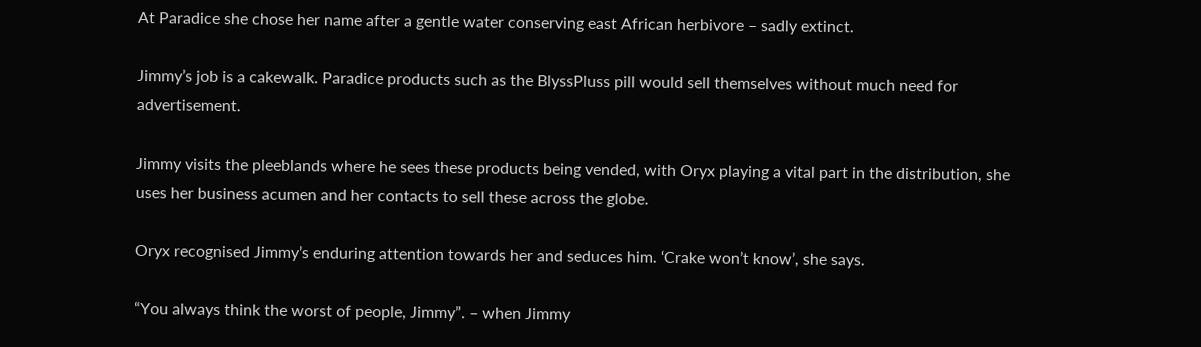At Paradice she chose her name after a gentle water conserving east African herbivore – sadly extinct.

Jimmy’s job is a cakewalk. Paradice products such as the BlyssPluss pill would sell themselves without much need for advertisement.

Jimmy visits the pleeblands where he sees these products being vended, with Oryx playing a vital part in the distribution, she uses her business acumen and her contacts to sell these across the globe.

Oryx recognised Jimmy’s enduring attention towards her and seduces him. ‘Crake won’t know’, she says.

“You always think the worst of people, Jimmy”. – when Jimmy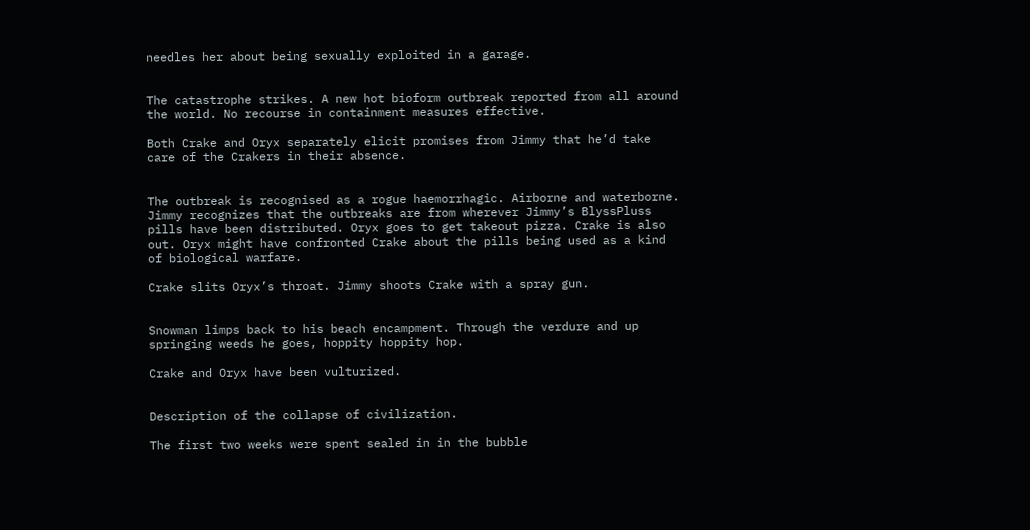needles her about being sexually exploited in a garage.


The catastrophe strikes. A new hot bioform outbreak reported from all around the world. No recourse in containment measures effective.

Both Crake and Oryx separately elicit promises from Jimmy that he’d take care of the Crakers in their absence.


The outbreak is recognised as a rogue haemorrhagic. Airborne and waterborne. Jimmy recognizes that the outbreaks are from wherever Jimmy’s BlyssPluss pills have been distributed. Oryx goes to get takeout pizza. Crake is also out. Oryx might have confronted Crake about the pills being used as a kind of biological warfare.

Crake slits Oryx’s throat. Jimmy shoots Crake with a spray gun.


Snowman limps back to his beach encampment. Through the verdure and up springing weeds he goes, hoppity hoppity hop.

Crake and Oryx have been vulturized.


Description of the collapse of civilization.

The first two weeks were spent sealed in in the bubble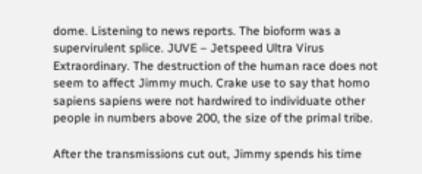dome. Listening to news reports. The bioform was a supervirulent splice. JUVE – Jetspeed Ultra Virus Extraordinary. The destruction of the human race does not seem to affect Jimmy much. Crake use to say that homo sapiens sapiens were not hardwired to individuate other people in numbers above 200, the size of the primal tribe.

After the transmissions cut out, Jimmy spends his time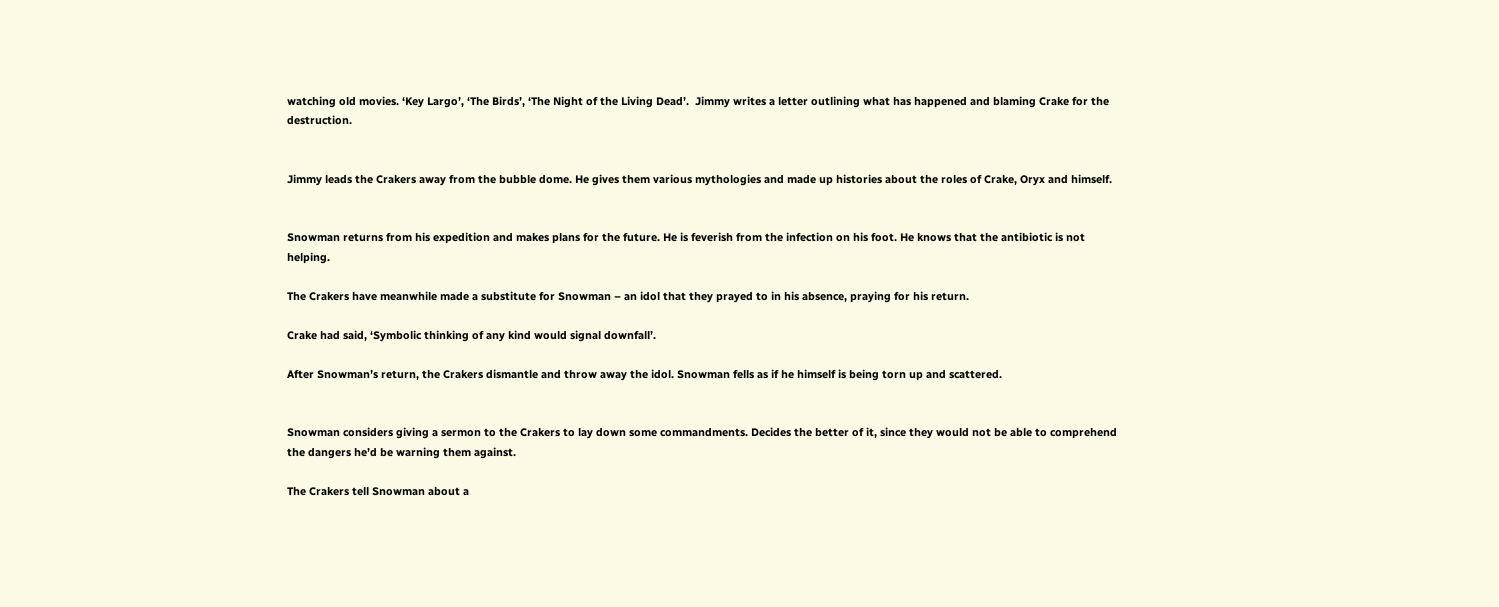watching old movies. ‘Key Largo’, ‘The Birds’, ‘The Night of the Living Dead’.  Jimmy writes a letter outlining what has happened and blaming Crake for the destruction.


Jimmy leads the Crakers away from the bubble dome. He gives them various mythologies and made up histories about the roles of Crake, Oryx and himself.


Snowman returns from his expedition and makes plans for the future. He is feverish from the infection on his foot. He knows that the antibiotic is not helping.

The Crakers have meanwhile made a substitute for Snowman – an idol that they prayed to in his absence, praying for his return.

Crake had said, ‘Symbolic thinking of any kind would signal downfall’.

After Snowman’s return, the Crakers dismantle and throw away the idol. Snowman fells as if he himself is being torn up and scattered.


Snowman considers giving a sermon to the Crakers to lay down some commandments. Decides the better of it, since they would not be able to comprehend the dangers he’d be warning them against.

The Crakers tell Snowman about a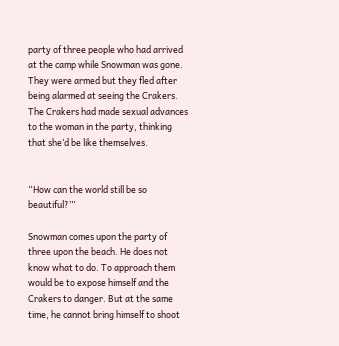party of three people who had arrived at the camp while Snowman was gone. They were armed but they fled after being alarmed at seeing the Crakers. The Crakers had made sexual advances to the woman in the party, thinking that she’d be like themselves.


“How can the world still be so beautiful?’”

Snowman comes upon the party of three upon the beach. He does not know what to do. To approach them would be to expose himself and the Crakers to danger. But at the same time, he cannot bring himself to shoot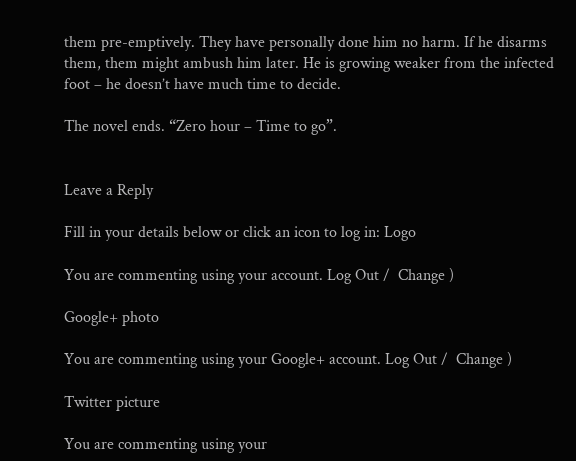them pre-emptively. They have personally done him no harm. If he disarms them, them might ambush him later. He is growing weaker from the infected foot – he doesn’t have much time to decide.

The novel ends. “Zero hour – Time to go”.


Leave a Reply

Fill in your details below or click an icon to log in: Logo

You are commenting using your account. Log Out /  Change )

Google+ photo

You are commenting using your Google+ account. Log Out /  Change )

Twitter picture

You are commenting using your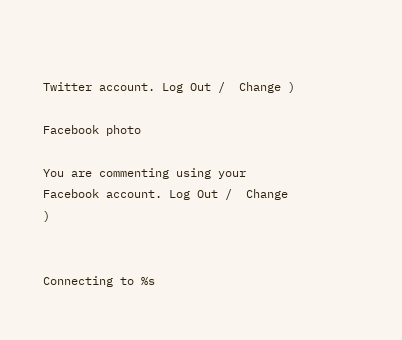Twitter account. Log Out /  Change )

Facebook photo

You are commenting using your Facebook account. Log Out /  Change )


Connecting to %s